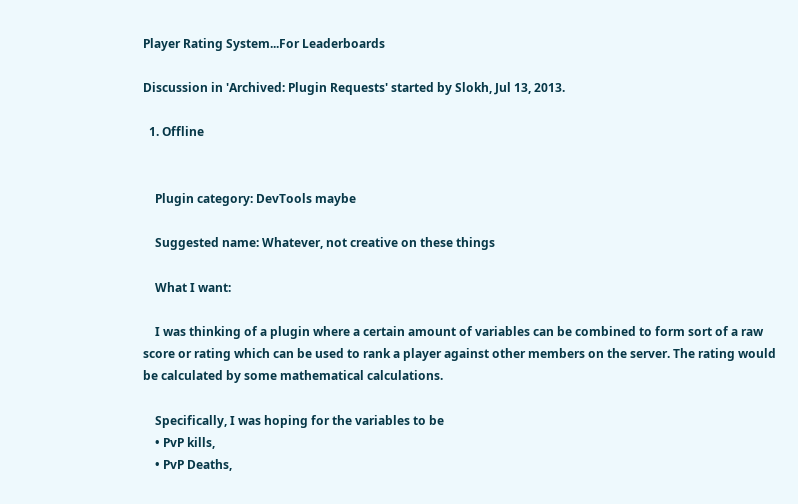Player Rating System...For Leaderboards

Discussion in 'Archived: Plugin Requests' started by Slokh, Jul 13, 2013.

  1. Offline


    Plugin category: DevTools maybe

    Suggested name: Whatever, not creative on these things

    What I want:

    I was thinking of a plugin where a certain amount of variables can be combined to form sort of a raw score or rating which can be used to rank a player against other members on the server. The rating would be calculated by some mathematical calculations.

    Specifically, I was hoping for the variables to be
    • PvP kills,
    • PvP Deaths,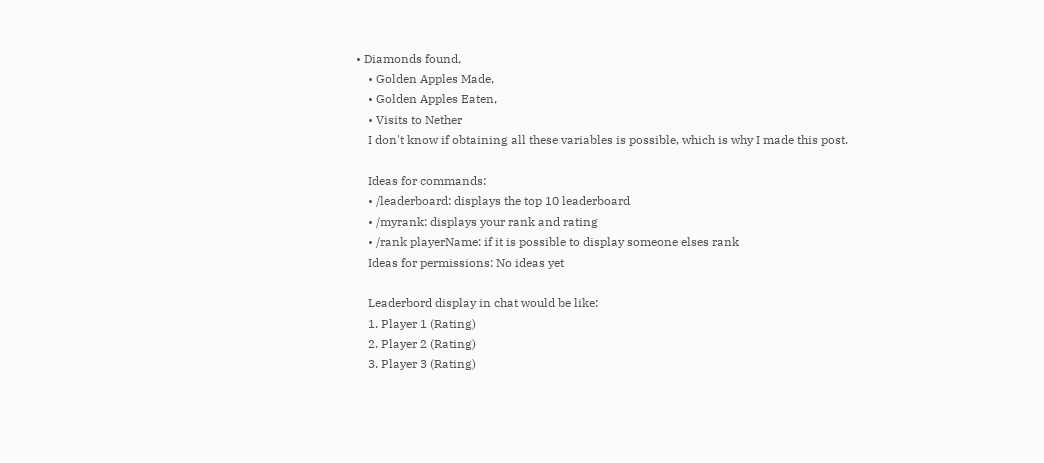• Diamonds found,
    • Golden Apples Made,
    • Golden Apples Eaten,
    • Visits to Nether
    I don't know if obtaining all these variables is possible, which is why I made this post.

    Ideas for commands:
    • /leaderboard: displays the top 10 leaderboard
    • /myrank: displays your rank and rating
    • /rank playerName: if it is possible to display someone elses rank
    Ideas for permissions: No ideas yet

    Leaderbord display in chat would be like:
    1. Player 1 (Rating)
    2. Player 2 (Rating)
    3. Player 3 (Rating)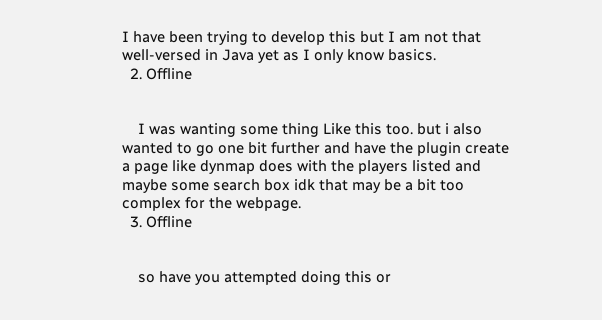I have been trying to develop this but I am not that well-versed in Java yet as I only know basics.
  2. Offline


    I was wanting some thing Like this too. but i also wanted to go one bit further and have the plugin create a page like dynmap does with the players listed and maybe some search box idk that may be a bit too complex for the webpage.
  3. Offline


    so have you attempted doing this or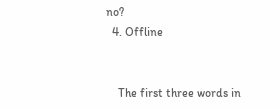no?
  4. Offline


    The first three words in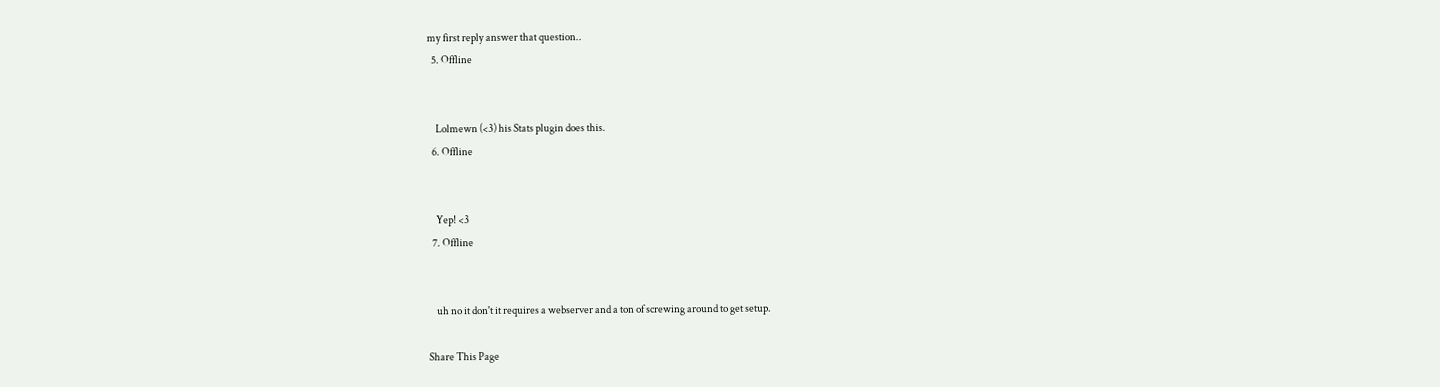my first reply answer that question..
  5. Offline


    Lolmewn (<3) his Stats plugin does this.
  6. Offline


    Yep! <3
  7. Offline


    uh no it don't it requires a webserver and a ton of screwing around to get setup.

Share This Page